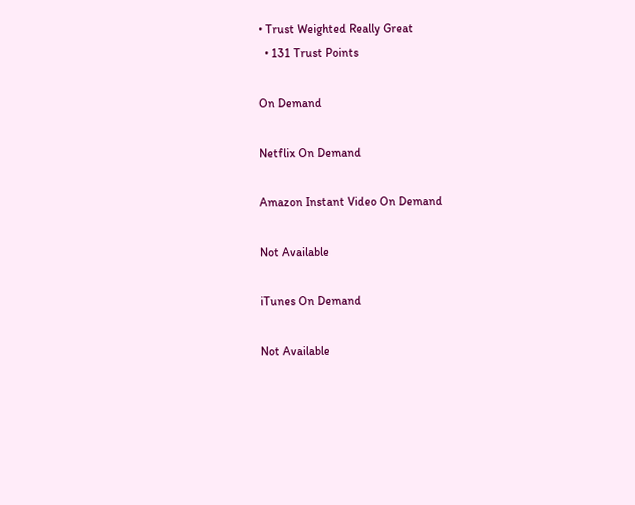• Trust Weighted Really Great
  • 131 Trust Points

On Demand

Netflix On Demand

Amazon Instant Video On Demand

Not Available

iTunes On Demand

Not Available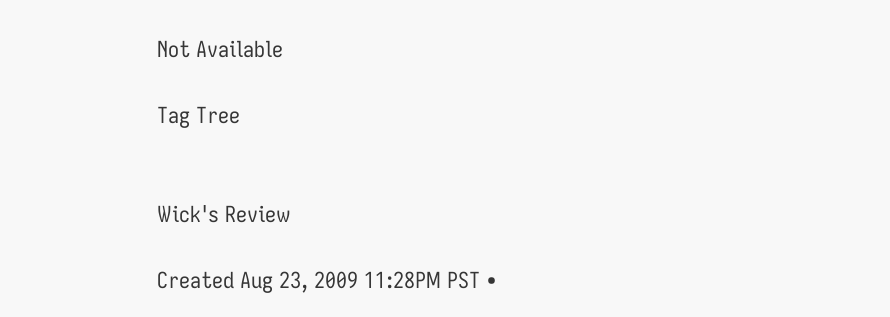Not Available

Tag Tree


Wick's Review

Created Aug 23, 2009 11:28PM PST •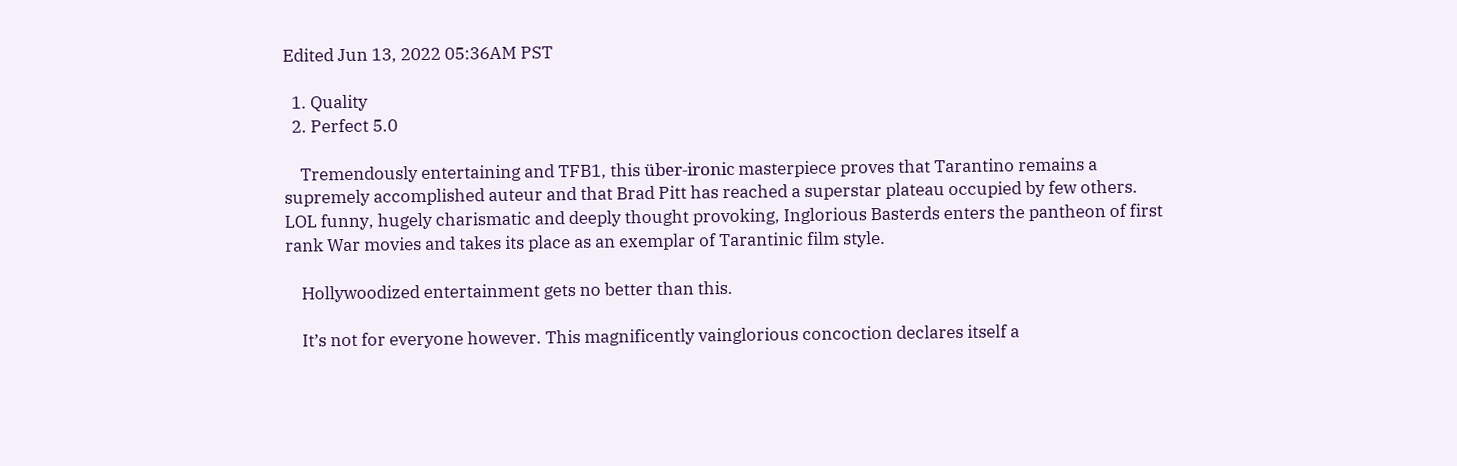Edited Jun 13, 2022 05:36AM PST

  1. Quality
  2. Perfect 5.0

    Tremendously entertaining and TFB1, this über-ironic masterpiece proves that Tarantino remains a supremely accomplished auteur and that Brad Pitt has reached a superstar plateau occupied by few others. LOL funny, hugely charismatic and deeply thought provoking, Inglorious Basterds enters the pantheon of first rank War movies and takes its place as an exemplar of Tarantinic film style.

    Hollywoodized entertainment gets no better than this.

    It’s not for everyone however. This magnificently vainglorious concoction declares itself a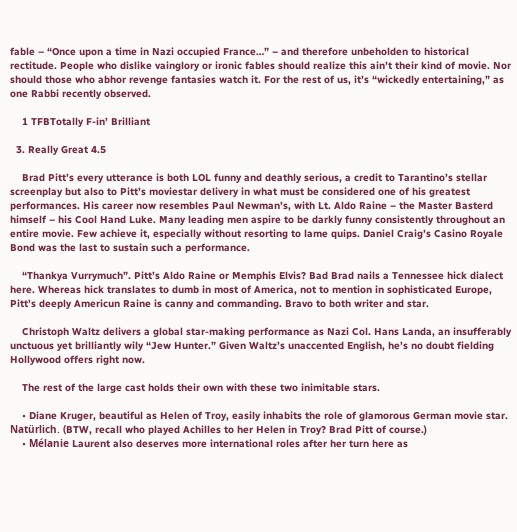fable – “Once upon a time in Nazi occupied France…” – and therefore unbeholden to historical rectitude. People who dislike vainglory or ironic fables should realize this ain’t their kind of movie. Nor should those who abhor revenge fantasies watch it. For the rest of us, it’s “wickedly entertaining,” as one Rabbi recently observed.

    1 TFBTotally F-in’ Brilliant

  3. Really Great 4.5

    Brad Pitt’s every utterance is both LOL funny and deathly serious, a credit to Tarantino’s stellar screenplay but also to Pitt’s moviestar delivery in what must be considered one of his greatest performances. His career now resembles Paul Newman’s, with Lt. Aldo Raine – the Master Basterd himself – his Cool Hand Luke. Many leading men aspire to be darkly funny consistently throughout an entire movie. Few achieve it, especially without resorting to lame quips. Daniel Craig’s Casino Royale Bond was the last to sustain such a performance.

    “Thankya Vurrymuch”. Pitt’s Aldo Raine or Memphis Elvis? Bad Brad nails a Tennessee hick dialect here. Whereas hick translates to dumb in most of America, not to mention in sophisticated Europe, Pitt’s deeply Americun Raine is canny and commanding. Bravo to both writer and star.

    Christoph Waltz delivers a global star-making performance as Nazi Col. Hans Landa, an insufferably unctuous yet brilliantly wily “Jew Hunter.” Given Waltz’s unaccented English, he’s no doubt fielding Hollywood offers right now.

    The rest of the large cast holds their own with these two inimitable stars.

    • Diane Kruger, beautiful as Helen of Troy, easily inhabits the role of glamorous German movie star. Natürlich. (BTW, recall who played Achilles to her Helen in Troy? Brad Pitt of course.)
    • Mélanie Laurent also deserves more international roles after her turn here as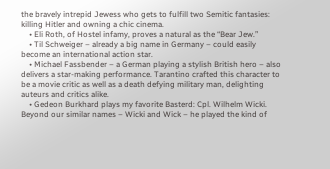the bravely intrepid Jewess who gets to fulfill two Semitic fantasies: killing Hitler and owning a chic cinema.
    • Eli Roth, of Hostel infamy, proves a natural as the “Bear Jew.”
    • Til Schweiger – already a big name in Germany – could easily become an international action star.
    • Michael Fassbender – a German playing a stylish British hero – also delivers a star-making performance. Tarantino crafted this character to be a movie critic as well as a death defying military man, delighting auteurs and critics alike.
    • Gedeon Burkhard plays my favorite Basterd: Cpl. Wilhelm Wicki. Beyond our similar names – Wicki and Wick – he played the kind of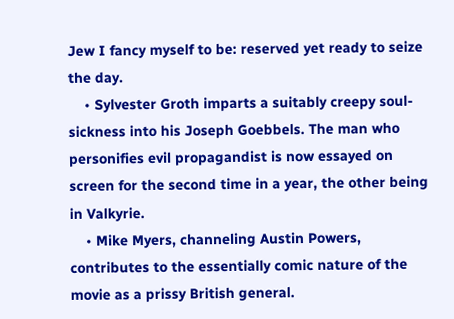Jew I fancy myself to be: reserved yet ready to seize the day.
    • Sylvester Groth imparts a suitably creepy soul-sickness into his Joseph Goebbels. The man who personifies evil propagandist is now essayed on screen for the second time in a year, the other being in Valkyrie.
    • Mike Myers, channeling Austin Powers, contributes to the essentially comic nature of the movie as a prissy British general.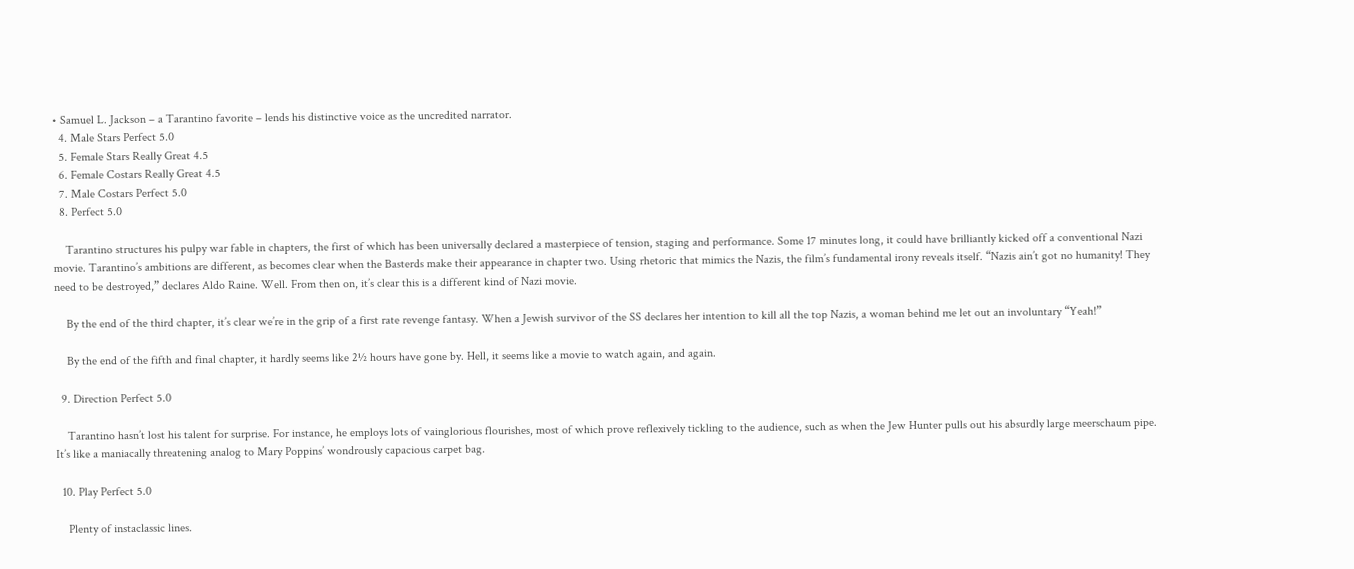• Samuel L. Jackson – a Tarantino favorite – lends his distinctive voice as the uncredited narrator.
  4. Male Stars Perfect 5.0
  5. Female Stars Really Great 4.5
  6. Female Costars Really Great 4.5
  7. Male Costars Perfect 5.0
  8. Perfect 5.0

    Tarantino structures his pulpy war fable in chapters, the first of which has been universally declared a masterpiece of tension, staging and performance. Some 17 minutes long, it could have brilliantly kicked off a conventional Nazi movie. Tarantino’s ambitions are different, as becomes clear when the Basterds make their appearance in chapter two. Using rhetoric that mimics the Nazis, the film’s fundamental irony reveals itself. “Nazis ain’t got no humanity! They need to be destroyed,” declares Aldo Raine. Well. From then on, it’s clear this is a different kind of Nazi movie.

    By the end of the third chapter, it’s clear we’re in the grip of a first rate revenge fantasy. When a Jewish survivor of the SS declares her intention to kill all the top Nazis, a woman behind me let out an involuntary “Yeah!”

    By the end of the fifth and final chapter, it hardly seems like 2½ hours have gone by. Hell, it seems like a movie to watch again, and again.

  9. Direction Perfect 5.0

    Tarantino hasn’t lost his talent for surprise. For instance, he employs lots of vainglorious flourishes, most of which prove reflexively tickling to the audience, such as when the Jew Hunter pulls out his absurdly large meerschaum pipe. It’s like a maniacally threatening analog to Mary Poppins’ wondrously capacious carpet bag.

  10. Play Perfect 5.0

    Plenty of instaclassic lines.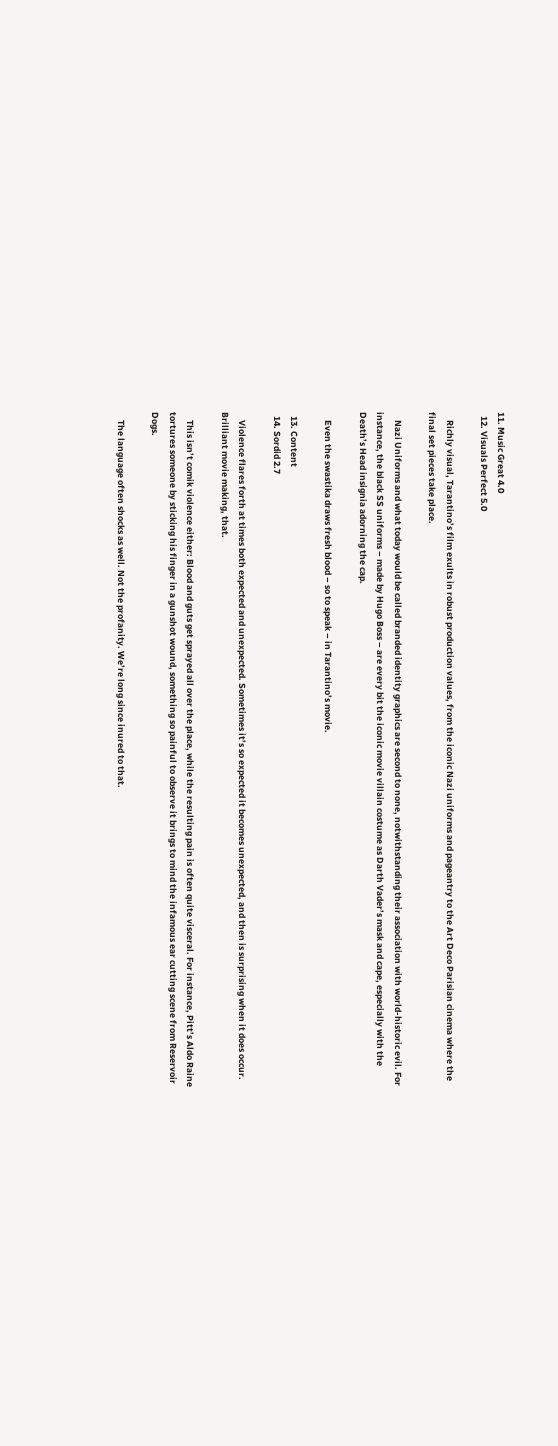11. Music Great 4.0
  12. Visuals Perfect 5.0

    Richly visual, Tarantino’s film exults in robust production values, from the iconic Nazi uniforms and pageantry to the Art Deco Parisian cinema where the final set pieces take place.

    Nazi Uniforms and what today would be called branded identity graphics are second to none, notwithstanding their association with world-historic evil. For instance, the black SS uniforms – made by Hugo Boss – are every bit the iconic movie villain costume as Darth Vader’s mask and cape, especially with the Death’s Head insignia adorning the cap.

    Even the swastika draws fresh blood – so to speak – in Tarantino’s movie.

  13. Content
  14. Sordid 2.7

    Violence flares forth at times both expected and unexpected. Sometimes it’s so expected it becomes unexpected, and then is surprising when it does occur. Brilliant movie making, that.

    This isn’t comik violence either: Blood and guts get sprayed all over the place, while the resulting pain is often quite visceral. For instance, Pitt’s Aldo Raine tortures someone by sticking his finger in a gunshot wound, something so painful to observe it brings to mind the infamous ear cutting scene from Reservoir Dogs.

    The language often shocks as well. Not the profanity. We’re long since inured to that.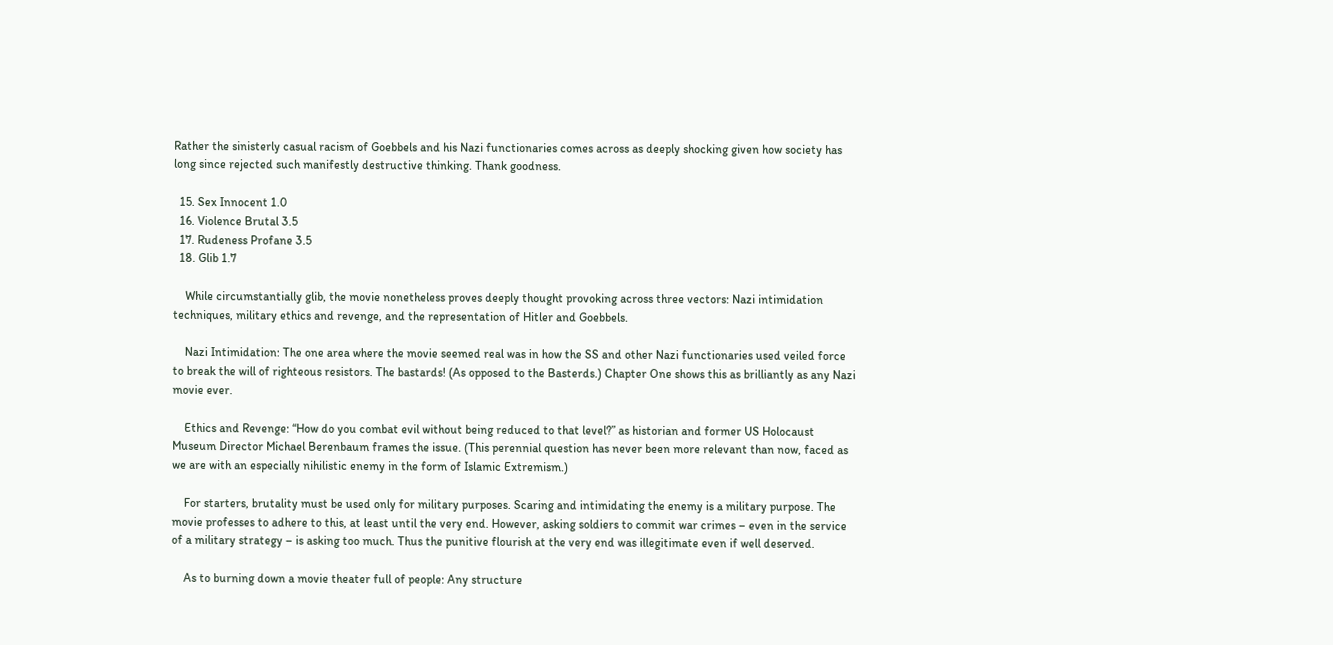Rather the sinisterly casual racism of Goebbels and his Nazi functionaries comes across as deeply shocking given how society has long since rejected such manifestly destructive thinking. Thank goodness.

  15. Sex Innocent 1.0
  16. Violence Brutal 3.5
  17. Rudeness Profane 3.5
  18. Glib 1.7

    While circumstantially glib, the movie nonetheless proves deeply thought provoking across three vectors: Nazi intimidation techniques, military ethics and revenge, and the representation of Hitler and Goebbels.

    Nazi Intimidation: The one area where the movie seemed real was in how the SS and other Nazi functionaries used veiled force to break the will of righteous resistors. The bastards! (As opposed to the Basterds.) Chapter One shows this as brilliantly as any Nazi movie ever.

    Ethics and Revenge: “How do you combat evil without being reduced to that level?” as historian and former US Holocaust Museum Director Michael Berenbaum frames the issue. (This perennial question has never been more relevant than now, faced as we are with an especially nihilistic enemy in the form of Islamic Extremism.)

    For starters, brutality must be used only for military purposes. Scaring and intimidating the enemy is a military purpose. The movie professes to adhere to this, at least until the very end. However, asking soldiers to commit war crimes – even in the service of a military strategy – is asking too much. Thus the punitive flourish at the very end was illegitimate even if well deserved.

    As to burning down a movie theater full of people: Any structure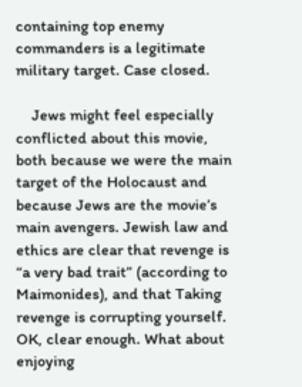containing top enemy commanders is a legitimate military target. Case closed.

    Jews might feel especially conflicted about this movie, both because we were the main target of the Holocaust and because Jews are the movie’s main avengers. Jewish law and ethics are clear that revenge is “a very bad trait” (according to Maimonides), and that Taking revenge is corrupting yourself. OK, clear enough. What about enjoying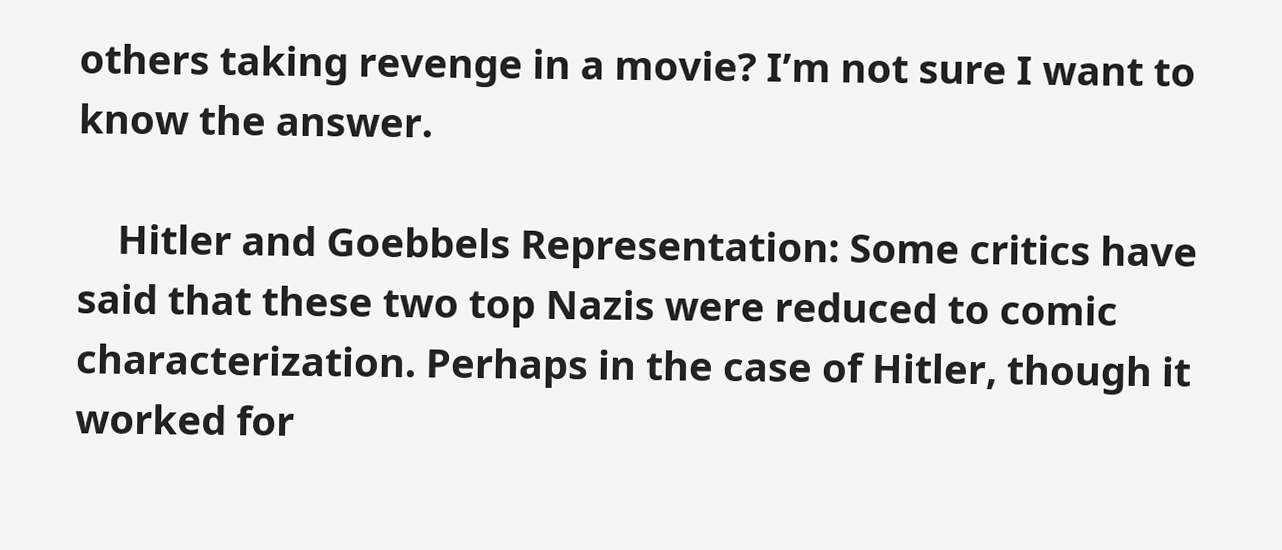others taking revenge in a movie? I’m not sure I want to know the answer.

    Hitler and Goebbels Representation: Some critics have said that these two top Nazis were reduced to comic characterization. Perhaps in the case of Hitler, though it worked for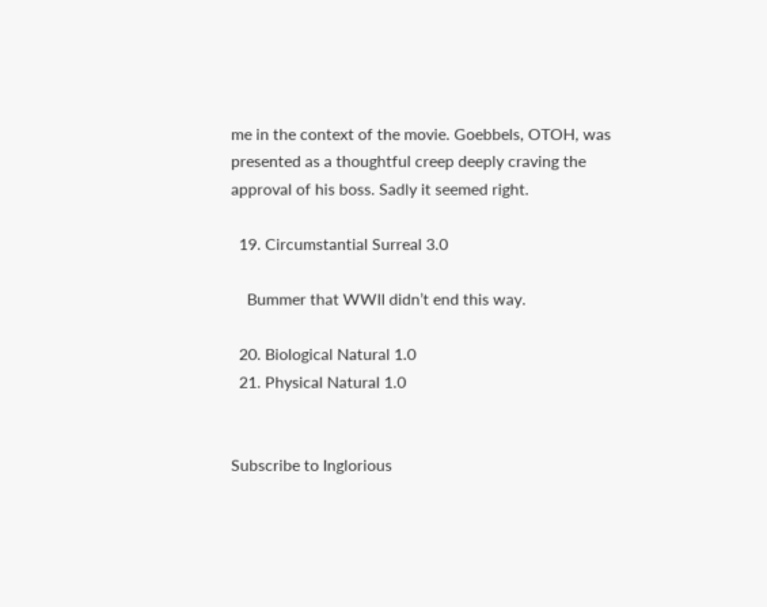me in the context of the movie. Goebbels, OTOH, was presented as a thoughtful creep deeply craving the approval of his boss. Sadly it seemed right.

  19. Circumstantial Surreal 3.0

    Bummer that WWII didn’t end this way.

  20. Biological Natural 1.0
  21. Physical Natural 1.0


Subscribe to Inglorious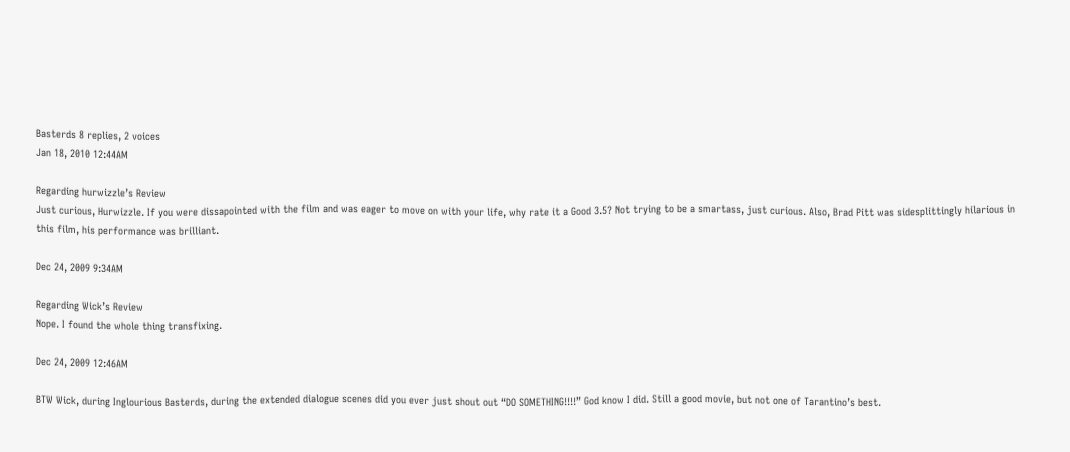Basterds 8 replies, 2 voices
Jan 18, 2010 12:44AM

Regarding hurwizzle’s Review
Just curious, Hurwizzle. If you were dissapointed with the film and was eager to move on with your life, why rate it a Good 3.5? Not trying to be a smartass, just curious. Also, Brad Pitt was sidesplittingly hilarious in this film, his performance was brilliant.

Dec 24, 2009 9:34AM

Regarding Wick’s Review
Nope. I found the whole thing transfixing.

Dec 24, 2009 12:46AM

BTW Wick, during Inglourious Basterds, during the extended dialogue scenes did you ever just shout out “DO SOMETHING!!!!” God know I did. Still a good movie, but not one of Tarantino’s best.